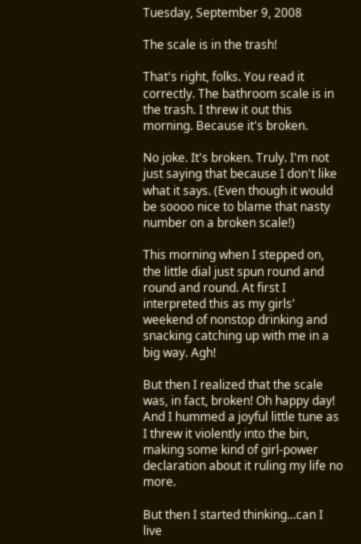Tuesday, September 9, 2008

The scale is in the trash!

That's right, folks. You read it correctly. The bathroom scale is in the trash. I threw it out this morning. Because it's broken.

No joke. It's broken. Truly. I'm not just saying that because I don't like what it says. (Even though it would be soooo nice to blame that nasty number on a broken scale!)

This morning when I stepped on, the little dial just spun round and round and round. At first I interpreted this as my girls' weekend of nonstop drinking and snacking catching up with me in a big way. Agh!

But then I realized that the scale was, in fact, broken! Oh happy day! And I hummed a joyful little tune as I threw it violently into the bin, making some kind of girl-power declaration about it ruling my life no more.

But then I started thinking...can I live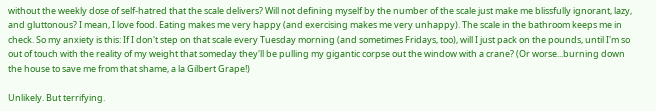without the weekly dose of self-hatred that the scale delivers? Will not defining myself by the number of the scale just make me blissfully ignorant, lazy, and gluttonous? I mean, I love food. Eating makes me very happy (and exercising makes me very unhappy). The scale in the bathroom keeps me in check. So my anxiety is this: If I don't step on that scale every Tuesday morning (and sometimes Fridays, too), will I just pack on the pounds, until I'm so out of touch with the reality of my weight that someday they'll be pulling my gigantic corpse out the window with a crane? (Or worse...burning down the house to save me from that shame, a la Gilbert Grape!)

Unlikely. But terrifying.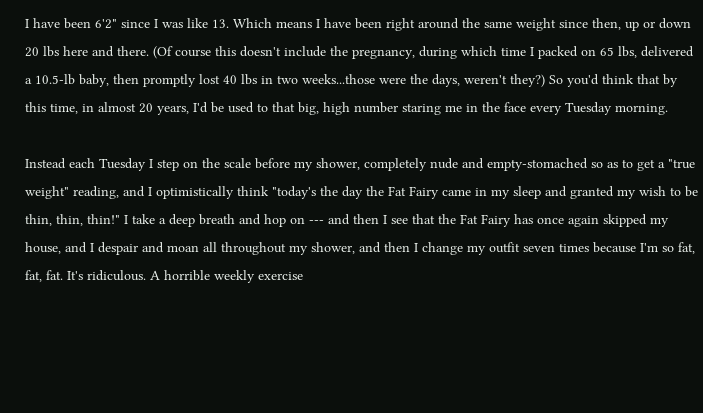I have been 6'2" since I was like 13. Which means I have been right around the same weight since then, up or down 20 lbs here and there. (Of course this doesn't include the pregnancy, during which time I packed on 65 lbs, delivered a 10.5-lb baby, then promptly lost 40 lbs in two weeks...those were the days, weren't they?) So you'd think that by this time, in almost 20 years, I'd be used to that big, high number staring me in the face every Tuesday morning.

Instead each Tuesday I step on the scale before my shower, completely nude and empty-stomached so as to get a "true weight" reading, and I optimistically think "today's the day the Fat Fairy came in my sleep and granted my wish to be thin, thin, thin!" I take a deep breath and hop on --- and then I see that the Fat Fairy has once again skipped my house, and I despair and moan all throughout my shower, and then I change my outfit seven times because I'm so fat, fat, fat. It's ridiculous. A horrible weekly exercise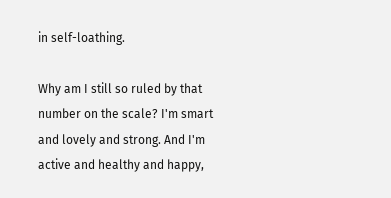in self-loathing.

Why am I still so ruled by that number on the scale? I'm smart and lovely and strong. And I'm active and healthy and happy,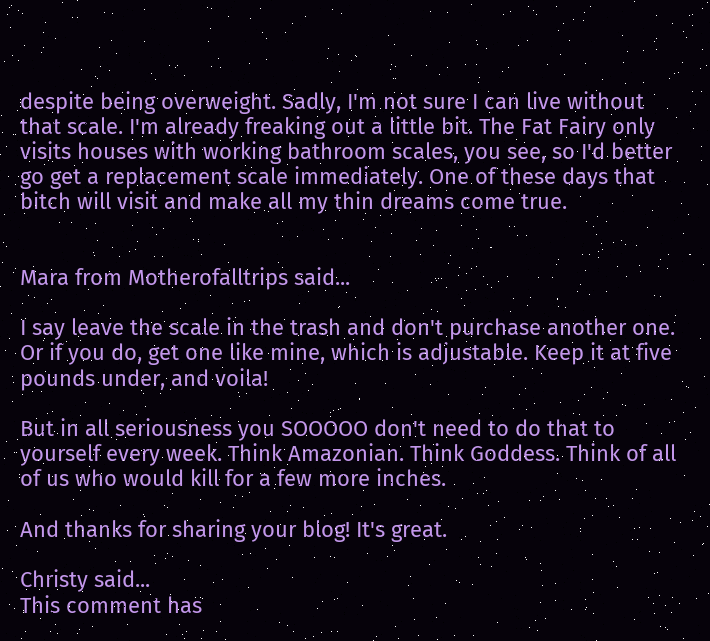despite being overweight. Sadly, I'm not sure I can live without that scale. I'm already freaking out a little bit. The Fat Fairy only visits houses with working bathroom scales, you see, so I'd better go get a replacement scale immediately. One of these days that bitch will visit and make all my thin dreams come true.


Mara from Motherofalltrips said...

I say leave the scale in the trash and don't purchase another one. Or if you do, get one like mine, which is adjustable. Keep it at five pounds under, and voila!

But in all seriousness you SOOOOO don't need to do that to yourself every week. Think Amazonian. Think Goddess. Think of all of us who would kill for a few more inches.

And thanks for sharing your blog! It's great.

Christy said...
This comment has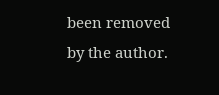been removed by the author.